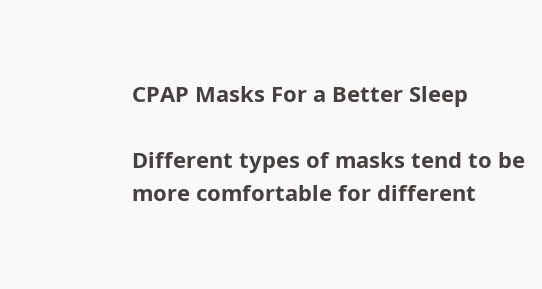CPAP Masks For a Better Sleep

Different types of masks tend to be more comfortable for different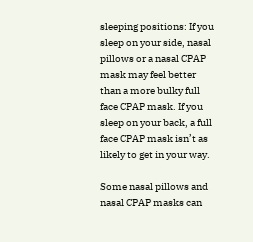sleeping positions: If you sleep on your side, nasal pillows or a nasal CPAP mask may feel better than a more bulky full face CPAP mask. If you sleep on your back, a full face CPAP mask isn’t as likely to get in your way.

Some nasal pillows and nasal CPAP masks can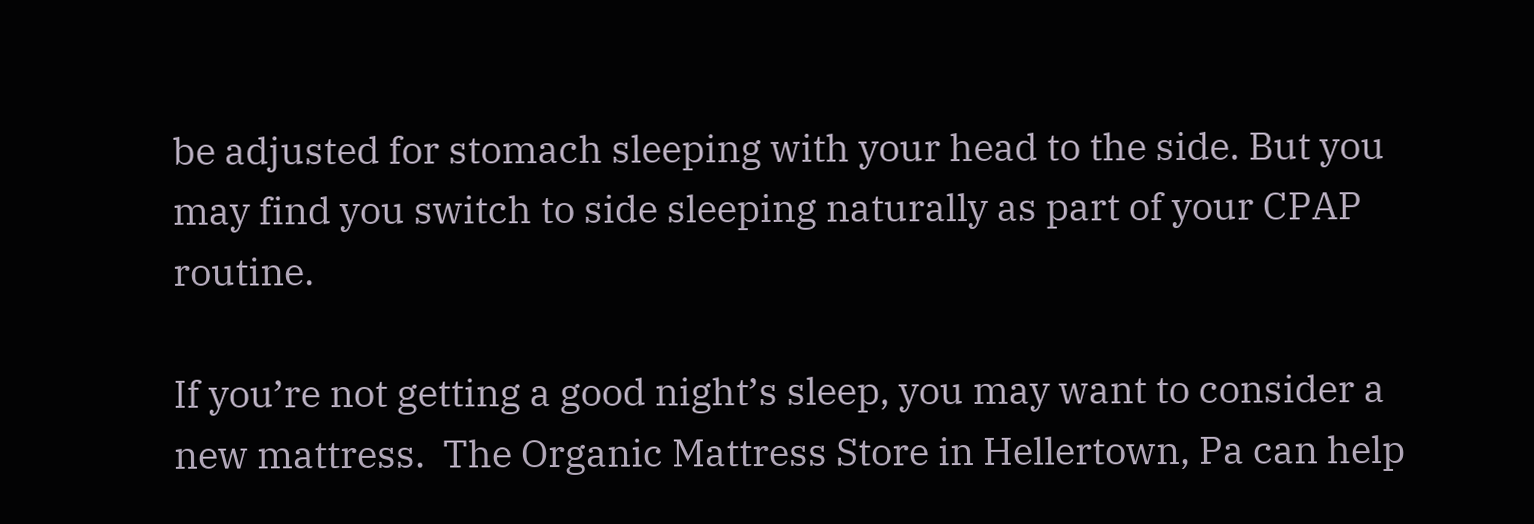be adjusted for stomach sleeping with your head to the side. But you may find you switch to side sleeping naturally as part of your CPAP routine.

If you’re not getting a good night’s sleep, you may want to consider a new mattress.  The Organic Mattress Store in Hellertown, Pa can help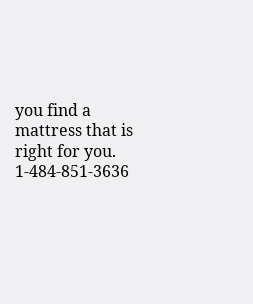you find a mattress that is right for you. 1-484-851-3636